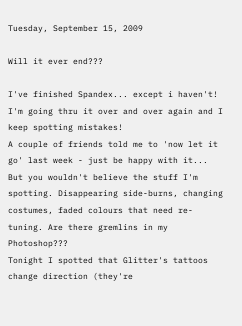Tuesday, September 15, 2009

Will it ever end???

I've finished Spandex... except i haven't! I'm going thru it over and over again and I keep spotting mistakes!
A couple of friends told me to 'now let it go' last week - just be happy with it...
But you wouldn't believe the stuff I'm spotting. Disappearing side-burns, changing costumes, faded colours that need re-tuning. Are there gremlins in my Photoshop???
Tonight I spotted that Glitter's tattoos change direction (they're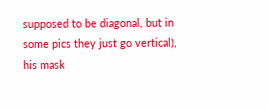supposed to be diagonal, but in some pics they just go vertical), his mask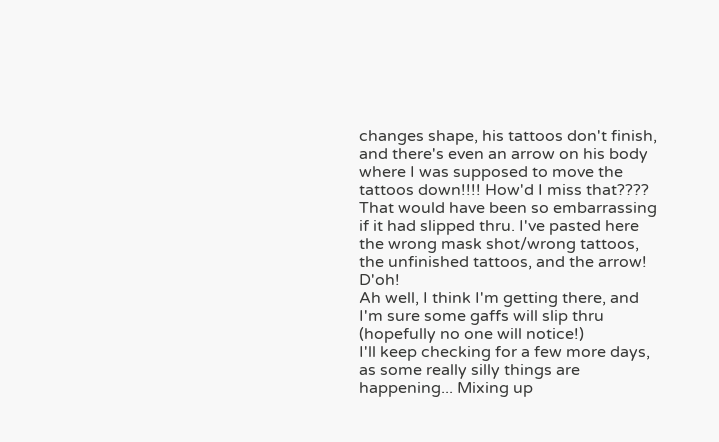changes shape, his tattoos don't finish, and there's even an arrow on his body where I was supposed to move the tattoos down!!!! How'd I miss that???? That would have been so embarrassing if it had slipped thru. I've pasted here the wrong mask shot/wrong tattoos, the unfinished tattoos, and the arrow! D'oh!
Ah well, I think I'm getting there, and I'm sure some gaffs will slip thru (hopefully no one will notice!)
I'll keep checking for a few more days, as some really silly things are happening... Mixing up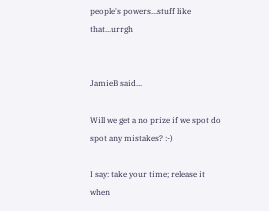people's powers...stuff like that...urrgh


JamieB said...

Will we get a no prize if we spot do spot any mistakes? :-)

I say: take your time; release it when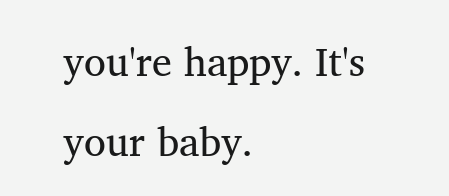you're happy. It's your baby.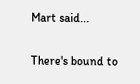Mart said...

There's bound to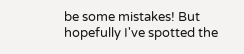be some mistakes! But hopefully I've spotted the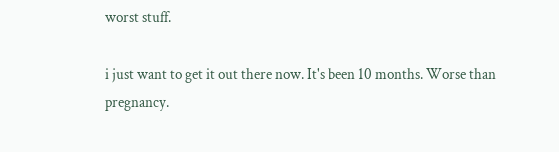worst stuff.

i just want to get it out there now. It's been 10 months. Worse than pregnancy.